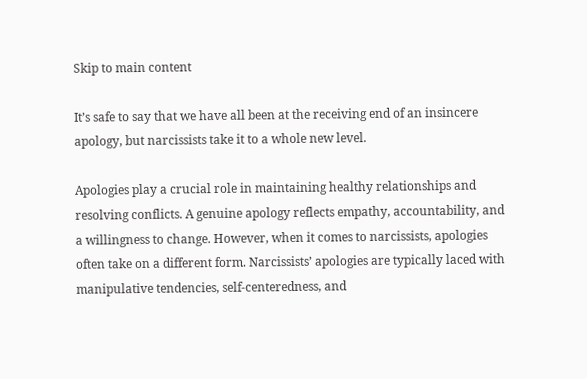Skip to main content

It’s safe to say that we have all been at the receiving end of an insincere apology, but narcissists take it to a whole new level.

Apologies play a crucial role in maintaining healthy relationships and resolving conflicts. A genuine apology reflects empathy, accountability, and a willingness to change. However, when it comes to narcissists, apologies often take on a different form. Narcissists’ apologies are typically laced with manipulative tendencies, self-centeredness, and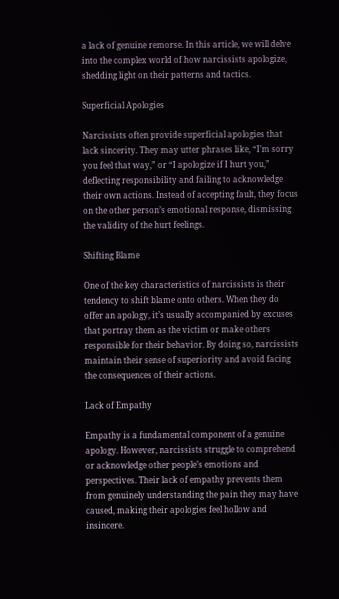a lack of genuine remorse. In this article, we will delve into the complex world of how narcissists apologize, shedding light on their patterns and tactics.

Superficial Apologies

Narcissists often provide superficial apologies that lack sincerity. They may utter phrases like, “I’m sorry you feel that way,” or “I apologize if I hurt you,” deflecting responsibility and failing to acknowledge their own actions. Instead of accepting fault, they focus on the other person’s emotional response, dismissing the validity of the hurt feelings.

Shifting Blame

One of the key characteristics of narcissists is their tendency to shift blame onto others. When they do offer an apology, it’s usually accompanied by excuses that portray them as the victim or make others responsible for their behavior. By doing so, narcissists maintain their sense of superiority and avoid facing the consequences of their actions.

Lack of Empathy

Empathy is a fundamental component of a genuine apology. However, narcissists struggle to comprehend or acknowledge other people’s emotions and perspectives. Their lack of empathy prevents them from genuinely understanding the pain they may have caused, making their apologies feel hollow and insincere.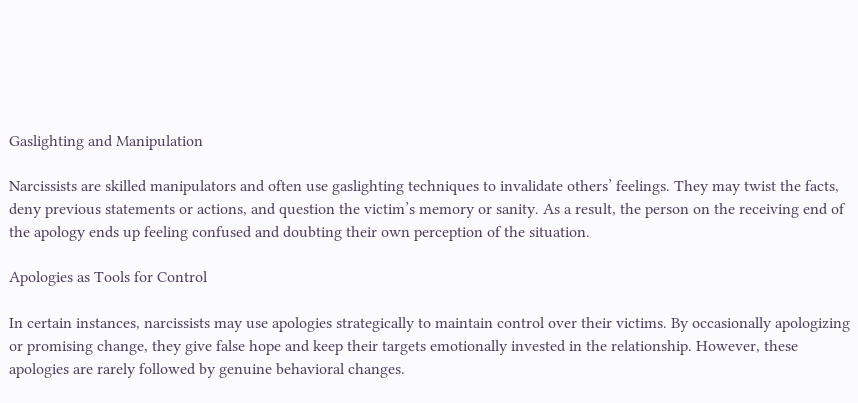Gaslighting and Manipulation

Narcissists are skilled manipulators and often use gaslighting techniques to invalidate others’ feelings. They may twist the facts, deny previous statements or actions, and question the victim’s memory or sanity. As a result, the person on the receiving end of the apology ends up feeling confused and doubting their own perception of the situation.

Apologies as Tools for Control

In certain instances, narcissists may use apologies strategically to maintain control over their victims. By occasionally apologizing or promising change, they give false hope and keep their targets emotionally invested in the relationship. However, these apologies are rarely followed by genuine behavioral changes.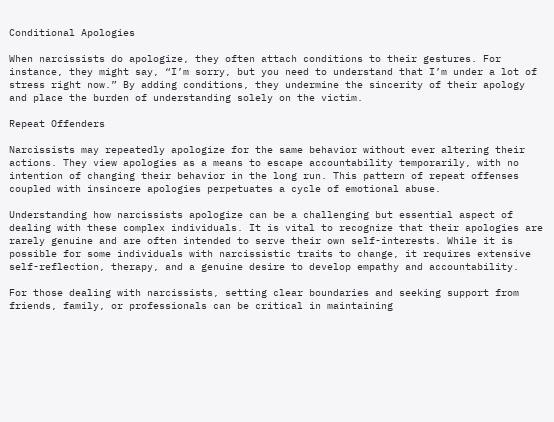Conditional Apologies

When narcissists do apologize, they often attach conditions to their gestures. For instance, they might say, “I’m sorry, but you need to understand that I’m under a lot of stress right now.” By adding conditions, they undermine the sincerity of their apology and place the burden of understanding solely on the victim.

Repeat Offenders

Narcissists may repeatedly apologize for the same behavior without ever altering their actions. They view apologies as a means to escape accountability temporarily, with no intention of changing their behavior in the long run. This pattern of repeat offenses coupled with insincere apologies perpetuates a cycle of emotional abuse.

Understanding how narcissists apologize can be a challenging but essential aspect of dealing with these complex individuals. It is vital to recognize that their apologies are rarely genuine and are often intended to serve their own self-interests. While it is possible for some individuals with narcissistic traits to change, it requires extensive self-reflection, therapy, and a genuine desire to develop empathy and accountability.

For those dealing with narcissists, setting clear boundaries and seeking support from friends, family, or professionals can be critical in maintaining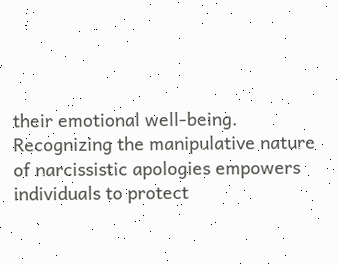their emotional well-being. Recognizing the manipulative nature of narcissistic apologies empowers individuals to protect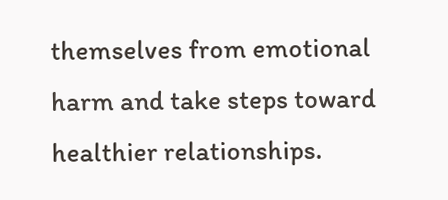themselves from emotional harm and take steps toward healthier relationships.